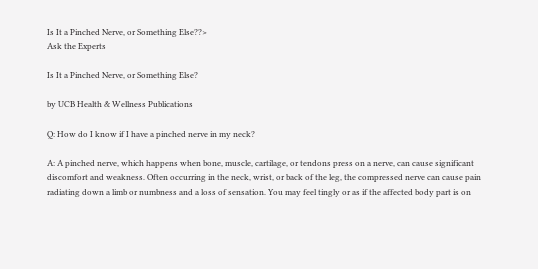Is It a Pinched Nerve, or Something Else??>
Ask the Experts

Is It a Pinched Nerve, or Something Else?

by UCB Health & Wellness Publications

Q: How do I know if I have a pinched nerve in my neck?

A: A pinched nerve, which happens when bone, muscle, cartilage, or tendons press on a nerve, can cause significant discomfort and weakness. Often occurring in the neck, wrist, or back of the leg, the compressed nerve can cause pain radiating down a limb or numbness and a loss of sensation. You may feel tingly or as if the affected body part is on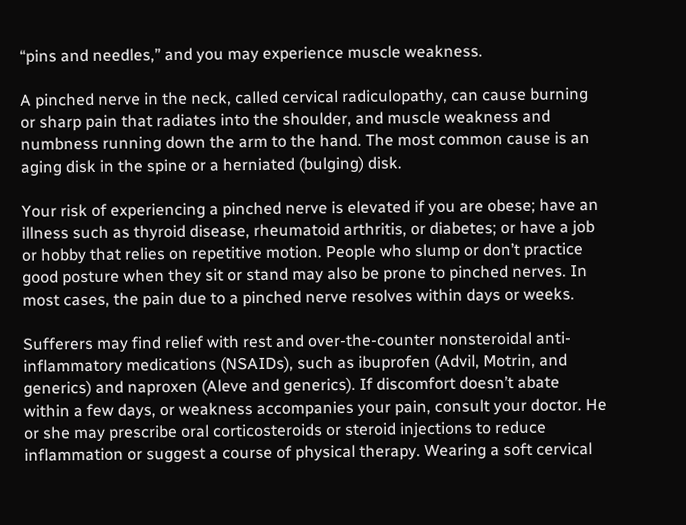“pins and needles,” and you may experience muscle weakness.

A pinched nerve in the neck, called cervical radiculopathy, can cause burning or sharp pain that radiates into the shoulder, and muscle weakness and numbness running down the arm to the hand. The most common cause is an aging disk in the spine or a herniated (bulging) disk.

Your risk of experiencing a pinched nerve is elevated if you are obese; have an illness such as thyroid disease, rheumatoid arthritis, or diabetes; or have a job or hobby that relies on repetitive motion. People who slump or don’t practice good posture when they sit or stand may also be prone to pinched nerves. In most cases, the pain due to a pinched nerve resolves within days or weeks.

Sufferers may find relief with rest and over-the-counter nonsteroidal anti-inflammatory medications (NSAIDs), such as ibuprofen (Advil, Motrin, and generics) and naproxen (Aleve and generics). If discomfort doesn’t abate within a few days, or weakness accompanies your pain, consult your doctor. He or she may prescribe oral corticosteroids or steroid injections to reduce inflammation or suggest a course of physical therapy. Wearing a soft cervical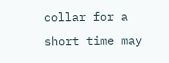collar for a short time may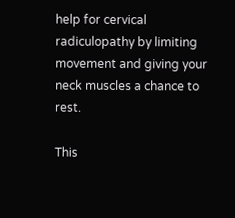help for cervical radiculopathy by limiting movement and giving your neck muscles a chance to rest.

This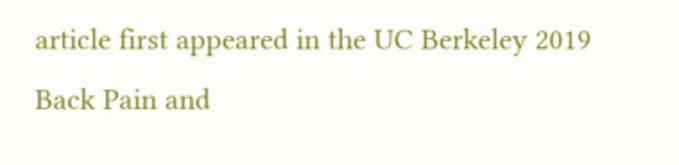article first appeared in the UC Berkeley 2019 Back Pain and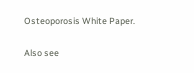Osteoporosis White Paper.

Also see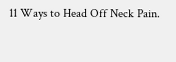11 Ways to Head Off Neck Pain.